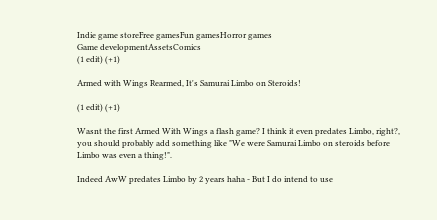Indie game storeFree gamesFun gamesHorror games
Game developmentAssetsComics
(1 edit) (+1)

Armed with Wings Rearmed, It's Samurai Limbo on Steroids!

(1 edit) (+1)

Wasnt the first Armed With Wings a flash game? I think it even predates Limbo, right?, you should probably add something like "We were Samurai Limbo on steroids before Limbo was even a thing!".

Indeed AwW predates Limbo by 2 years haha - But I do intend to use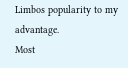Limbos popularity to my advantage.
Most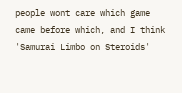people wont care which game came before which, and I think 'Samurai Limbo on Steroids'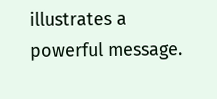illustrates a powerful message.